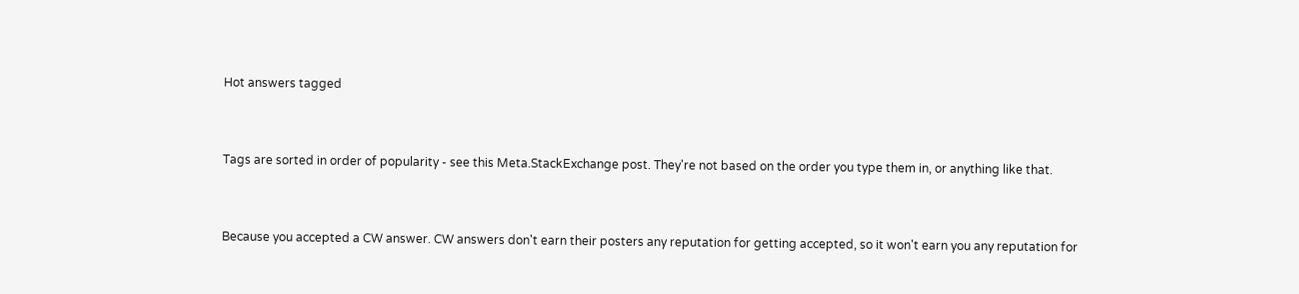Hot answers tagged


Tags are sorted in order of popularity - see this Meta.StackExchange post. They're not based on the order you type them in, or anything like that.


Because you accepted a CW answer. CW answers don't earn their posters any reputation for getting accepted, so it won't earn you any reputation for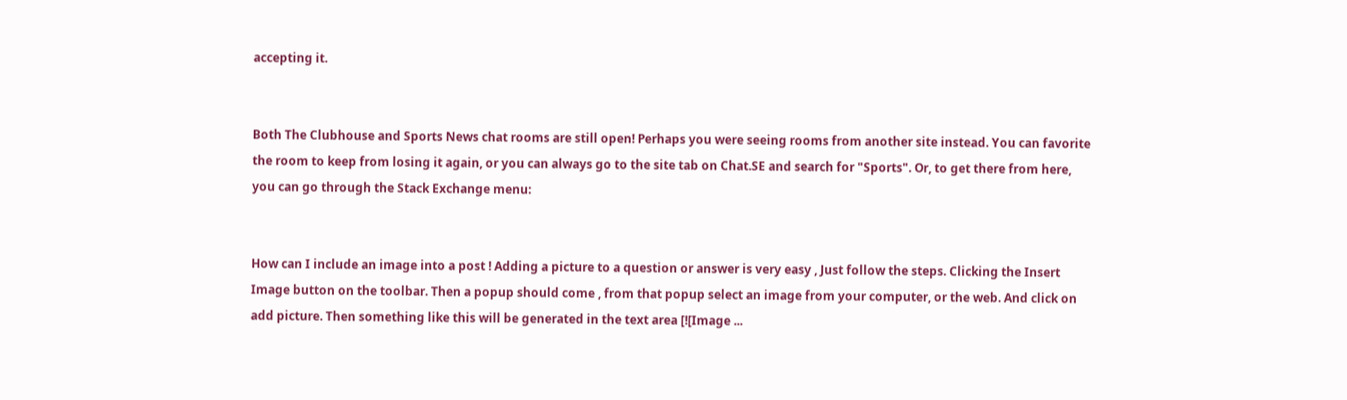accepting it.


Both The Clubhouse and Sports News chat rooms are still open! Perhaps you were seeing rooms from another site instead. You can favorite the room to keep from losing it again, or you can always go to the site tab on Chat.SE and search for "Sports". Or, to get there from here, you can go through the Stack Exchange menu:


How can I include an image into a post ! Adding a picture to a question or answer is very easy , Just follow the steps. Clicking the Insert Image button on the toolbar. Then a popup should come , from that popup select an image from your computer, or the web. And click on add picture. Then something like this will be generated in the text area [![Image ...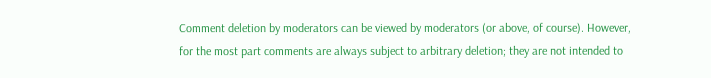Comment deletion by moderators can be viewed by moderators (or above, of course). However, for the most part comments are always subject to arbitrary deletion; they are not intended to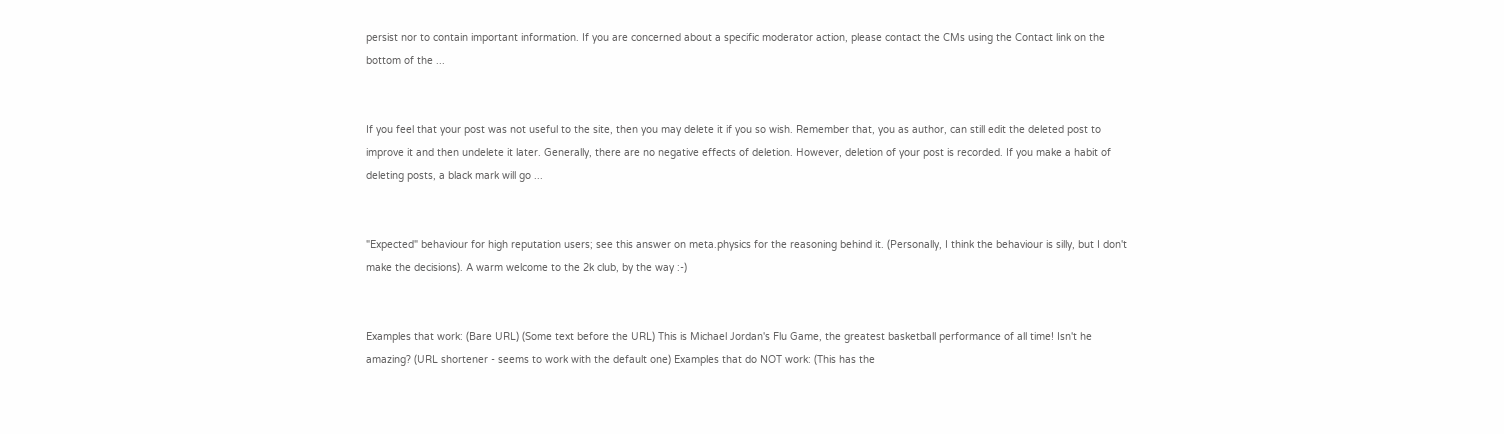persist nor to contain important information. If you are concerned about a specific moderator action, please contact the CMs using the Contact link on the bottom of the ...


If you feel that your post was not useful to the site, then you may delete it if you so wish. Remember that, you as author, can still edit the deleted post to improve it and then undelete it later. Generally, there are no negative effects of deletion. However, deletion of your post is recorded. If you make a habit of deleting posts, a black mark will go ...


"Expected" behaviour for high reputation users; see this answer on meta.physics for the reasoning behind it. (Personally, I think the behaviour is silly, but I don't make the decisions). A warm welcome to the 2k club, by the way :-)


Examples that work: (Bare URL) (Some text before the URL) This is Michael Jordan's Flu Game, the greatest basketball performance of all time! Isn't he amazing? (URL shortener - seems to work with the default one) Examples that do NOT work: (This has the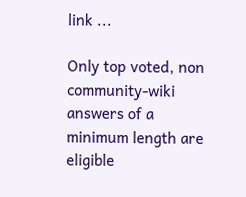link ...

Only top voted, non community-wiki answers of a minimum length are eligible